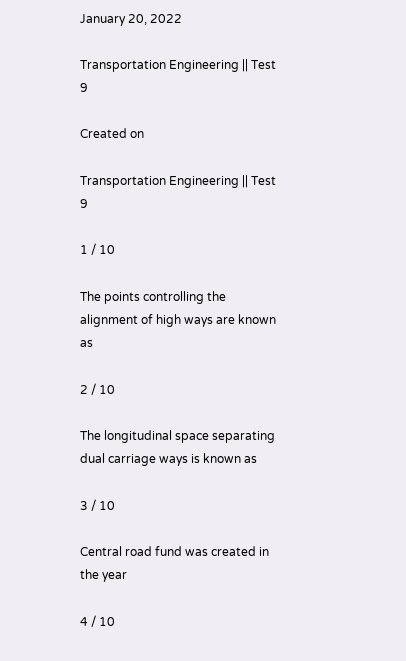January 20, 2022

Transportation Engineering || Test 9

Created on

Transportation Engineering || Test 9

1 / 10

The points controlling the alignment of high ways are known as

2 / 10

The longitudinal space separating dual carriage ways is known as

3 / 10

Central road fund was created in the year

4 / 10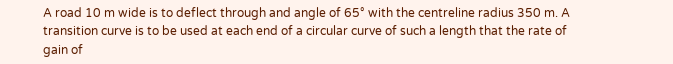A road 10 m wide is to deflect through and angle of 65° with the centreline radius 350 m. A transition curve is to be used at each end of a circular curve of such a length that the rate of gain of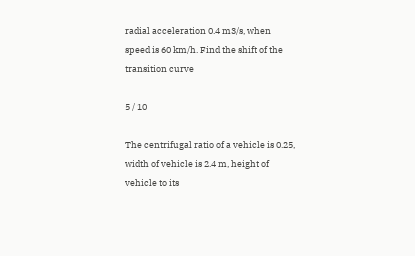radial acceleration 0.4 m3/s, when speed is 60 km/h. Find the shift of the transition curve

5 / 10

The centrifugal ratio of a vehicle is 0.25, width of vehicle is 2.4 m, height of vehicle to its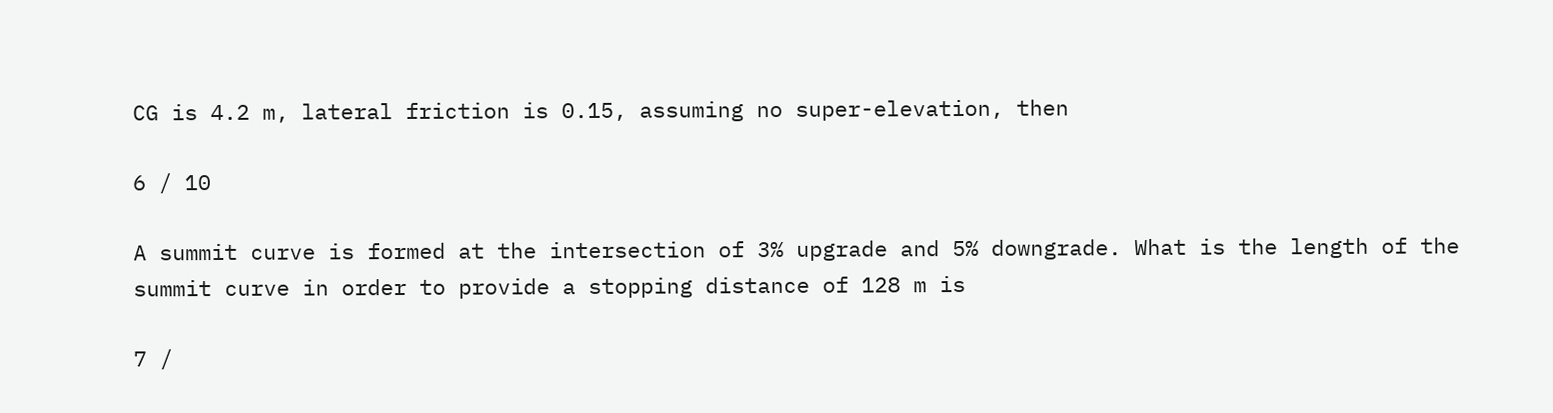CG is 4.2 m, lateral friction is 0.15, assuming no super-elevation, then

6 / 10

A summit curve is formed at the intersection of 3% upgrade and 5% downgrade. What is the length of the summit curve in order to provide a stopping distance of 128 m is

7 /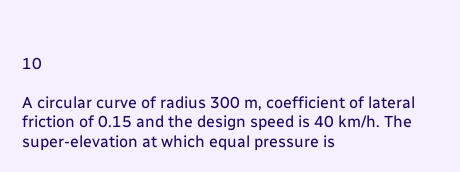10

A circular curve of radius 300 m, coefficient of lateral friction of 0.15 and the design speed is 40 km/h. The
super-elevation at which equal pressure is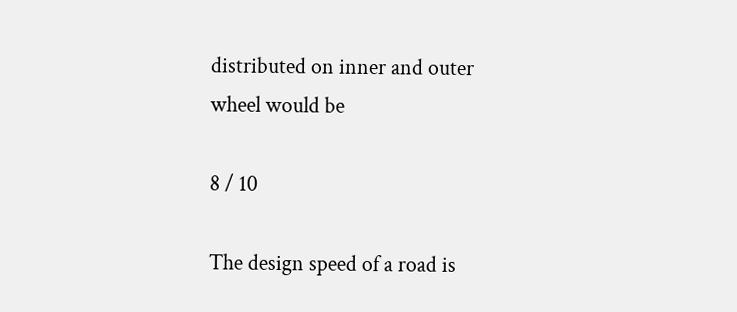distributed on inner and outer wheel would be

8 / 10

The design speed of a road is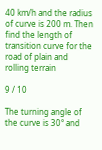40 km/h and the radius of curve is 200 m. Then find the length of transition curve for the road of plain and rolling terrain

9 / 10

The turning angle of the curve is 30° and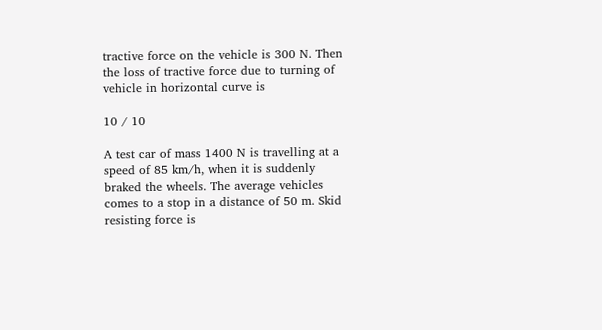tractive force on the vehicle is 300 N. Then the loss of tractive force due to turning of vehicle in horizontal curve is

10 / 10

A test car of mass 1400 N is travelling at a speed of 85 km/h, when it is suddenly braked the wheels. The average vehicles comes to a stop in a distance of 50 m. Skid resisting force is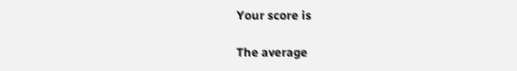Your score is

The average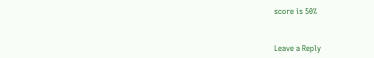score is 50%


Leave a Reply